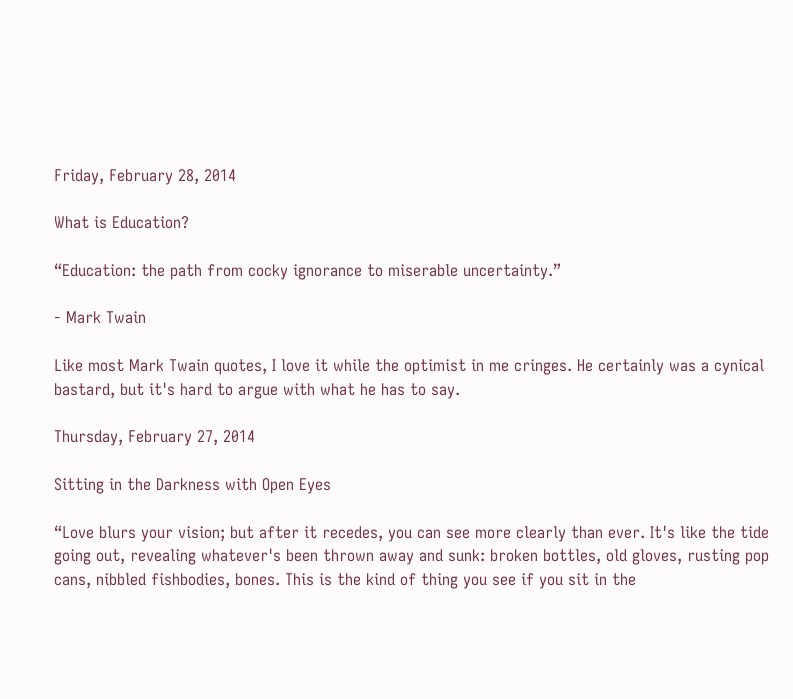Friday, February 28, 2014

What is Education?

“Education: the path from cocky ignorance to miserable uncertainty.”

- Mark Twain

Like most Mark Twain quotes, I love it while the optimist in me cringes. He certainly was a cynical bastard, but it's hard to argue with what he has to say.

Thursday, February 27, 2014

Sitting in the Darkness with Open Eyes

“Love blurs your vision; but after it recedes, you can see more clearly than ever. It's like the tide going out, revealing whatever's been thrown away and sunk: broken bottles, old gloves, rusting pop cans, nibbled fishbodies, bones. This is the kind of thing you see if you sit in the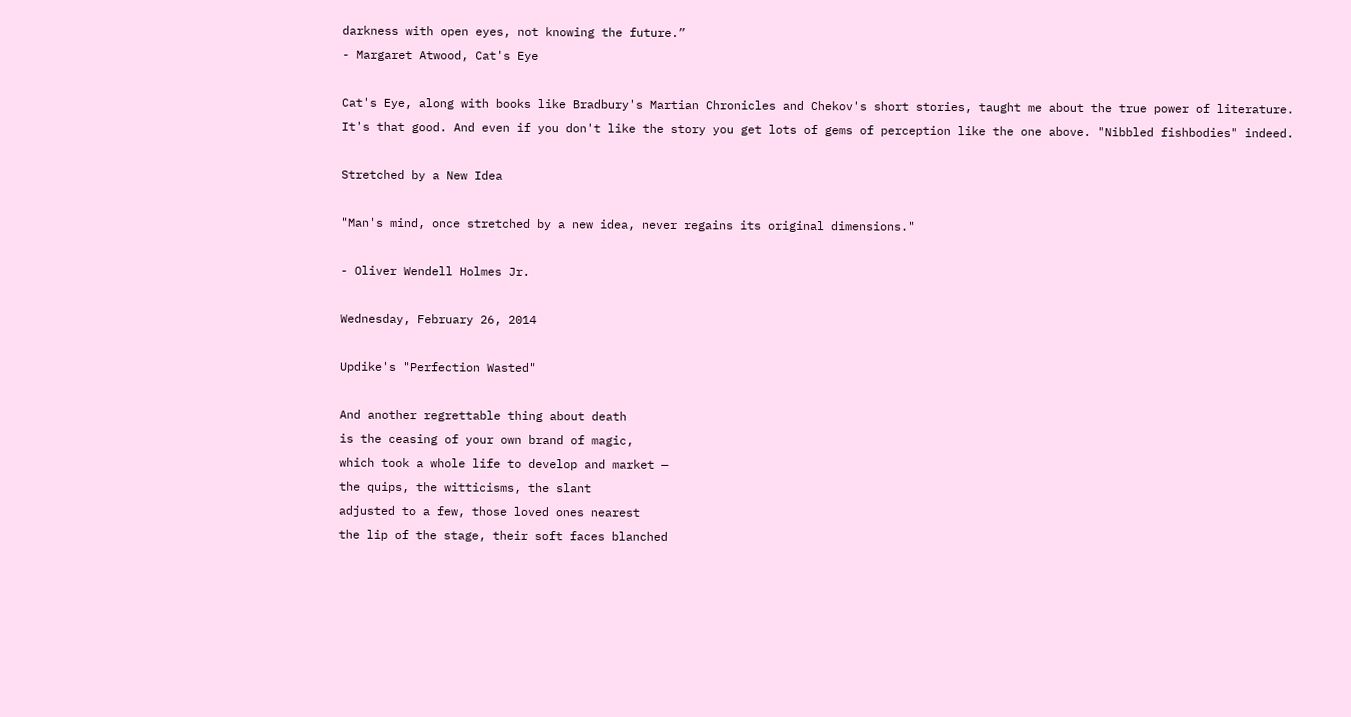darkness with open eyes, not knowing the future.”
- Margaret Atwood, Cat's Eye

Cat's Eye, along with books like Bradbury's Martian Chronicles and Chekov's short stories, taught me about the true power of literature. It's that good. And even if you don't like the story you get lots of gems of perception like the one above. "Nibbled fishbodies" indeed.

Stretched by a New Idea

"Man's mind, once stretched by a new idea, never regains its original dimensions."

- Oliver Wendell Holmes Jr.

Wednesday, February 26, 2014

Updike's "Perfection Wasted"

And another regrettable thing about death
is the ceasing of your own brand of magic,
which took a whole life to develop and market —
the quips, the witticisms, the slant
adjusted to a few, those loved ones nearest
the lip of the stage, their soft faces blanched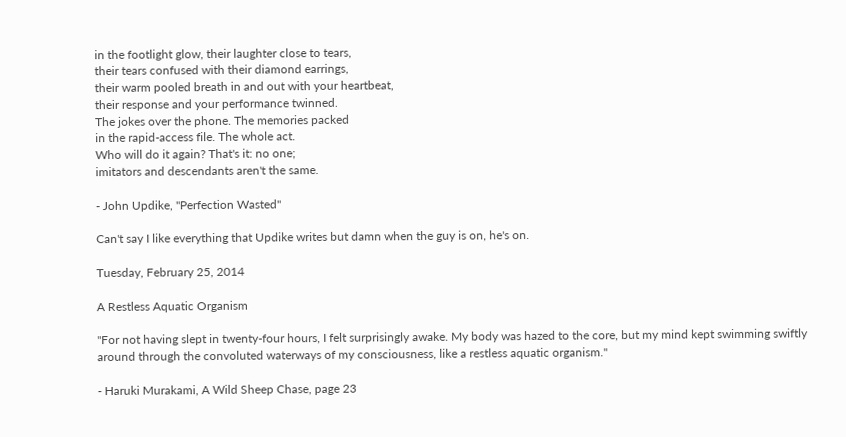in the footlight glow, their laughter close to tears,
their tears confused with their diamond earrings,
their warm pooled breath in and out with your heartbeat,
their response and your performance twinned.
The jokes over the phone. The memories packed
in the rapid-access file. The whole act.
Who will do it again? That's it: no one;
imitators and descendants aren't the same.

- John Updike, "Perfection Wasted"

Can't say I like everything that Updike writes but damn when the guy is on, he's on.

Tuesday, February 25, 2014

A Restless Aquatic Organism

"For not having slept in twenty-four hours, I felt surprisingly awake. My body was hazed to the core, but my mind kept swimming swiftly around through the convoluted waterways of my consciousness, like a restless aquatic organism."

- Haruki Murakami, A Wild Sheep Chase, page 23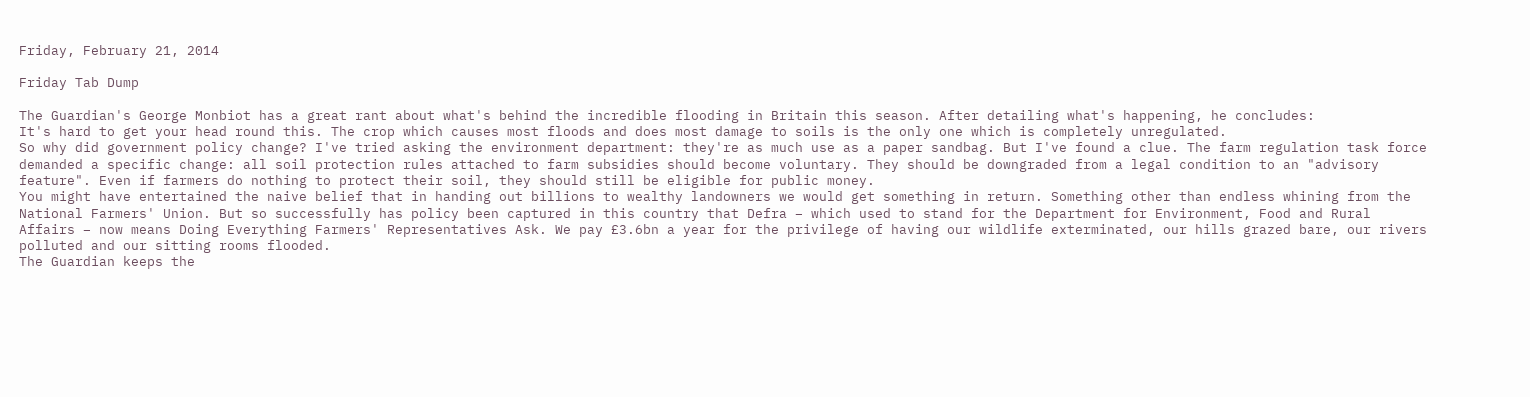Friday, February 21, 2014

Friday Tab Dump

The Guardian's George Monbiot has a great rant about what's behind the incredible flooding in Britain this season. After detailing what's happening, he concludes:
It's hard to get your head round this. The crop which causes most floods and does most damage to soils is the only one which is completely unregulated.
So why did government policy change? I've tried asking the environment department: they're as much use as a paper sandbag. But I've found a clue. The farm regulation task force demanded a specific change: all soil protection rules attached to farm subsidies should become voluntary. They should be downgraded from a legal condition to an "advisory feature". Even if farmers do nothing to protect their soil, they should still be eligible for public money.
You might have entertained the naive belief that in handing out billions to wealthy landowners we would get something in return. Something other than endless whining from the National Farmers' Union. But so successfully has policy been captured in this country that Defra – which used to stand for the Department for Environment, Food and Rural Affairs – now means Doing Everything Farmers' Representatives Ask. We pay £3.6bn a year for the privilege of having our wildlife exterminated, our hills grazed bare, our rivers polluted and our sitting rooms flooded.
The Guardian keeps the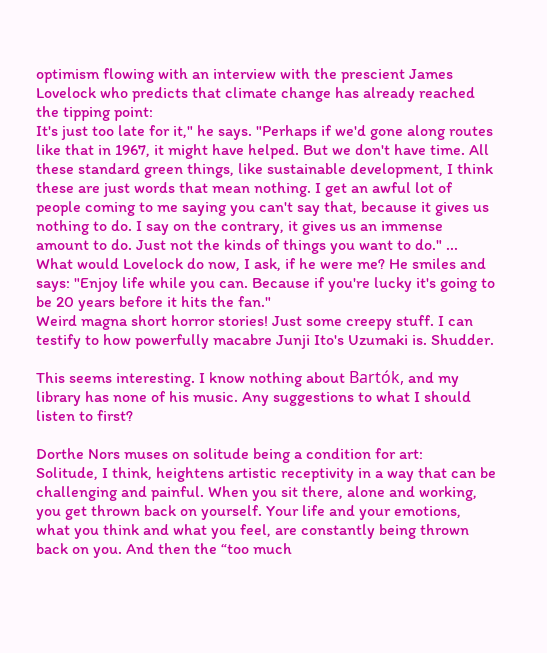optimism flowing with an interview with the prescient James Lovelock who predicts that climate change has already reached the tipping point:
It's just too late for it," he says. "Perhaps if we'd gone along routes like that in 1967, it might have helped. But we don't have time. All these standard green things, like sustainable development, I think these are just words that mean nothing. I get an awful lot of people coming to me saying you can't say that, because it gives us nothing to do. I say on the contrary, it gives us an immense amount to do. Just not the kinds of things you want to do." ...
What would Lovelock do now, I ask, if he were me? He smiles and says: "Enjoy life while you can. Because if you're lucky it's going to be 20 years before it hits the fan."
Weird magna short horror stories! Just some creepy stuff. I can testify to how powerfully macabre Junji Ito's Uzumaki is. Shudder.

This seems interesting. I know nothing about Bartók, and my library has none of his music. Any suggestions to what I should listen to first?

Dorthe Nors muses on solitude being a condition for art:
Solitude, I think, heightens artistic receptivity in a way that can be challenging and painful. When you sit there, alone and working, you get thrown back on yourself. Your life and your emotions, what you think and what you feel, are constantly being thrown back on you. And then the “too much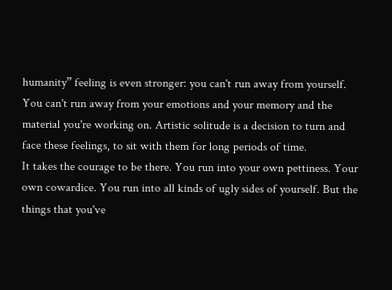humanity” feeling is even stronger: you can't run away from yourself. You can't run away from your emotions and your memory and the material you're working on. Artistic solitude is a decision to turn and face these feelings, to sit with them for long periods of time.
It takes the courage to be there. You run into your own pettiness. Your own cowardice. You run into all kinds of ugly sides of yourself. But the things that you've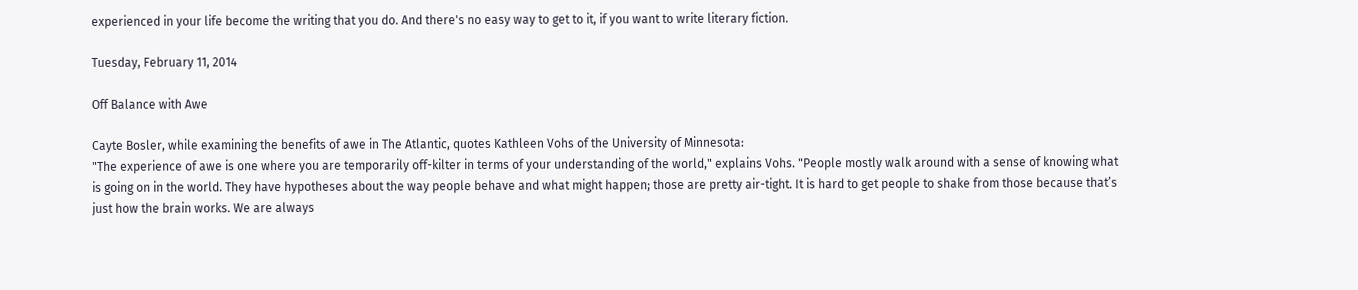experienced in your life become the writing that you do. And there's no easy way to get to it, if you want to write literary fiction.

Tuesday, February 11, 2014

Off Balance with Awe

Cayte Bosler, while examining the benefits of awe in The Atlantic, quotes Kathleen Vohs of the University of Minnesota:
"The experience of awe is one where you are temporarily off-kilter in terms of your understanding of the world," explains Vohs. "People mostly walk around with a sense of knowing what is going on in the world. They have hypotheses about the way people behave and what might happen; those are pretty air-tight. It is hard to get people to shake from those because that’s just how the brain works. We are always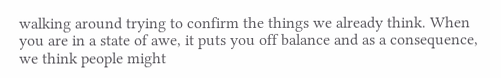walking around trying to confirm the things we already think. When you are in a state of awe, it puts you off balance and as a consequence, we think people might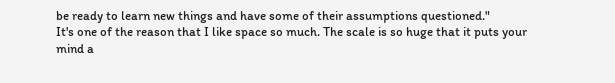be ready to learn new things and have some of their assumptions questioned."
It's one of the reason that I like space so much. The scale is so huge that it puts your mind a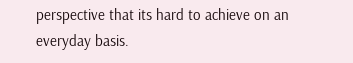perspective that its hard to achieve on an everyday basis.